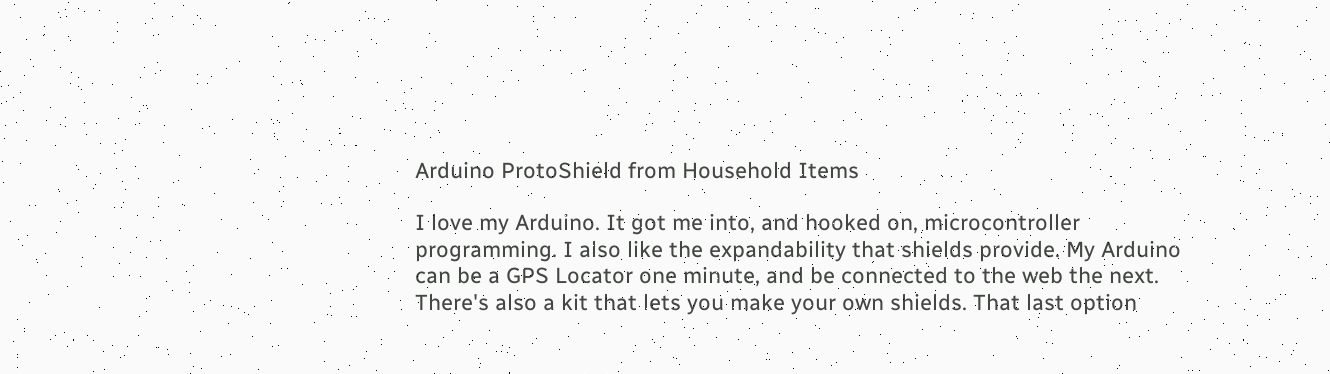Arduino ProtoShield from Household Items

I love my Arduino. It got me into, and hooked on, microcontroller programming. I also like the expandability that shields provide. My Arduino can be a GPS Locator one minute, and be connected to the web the next. There's also a kit that lets you make your own shields. That last option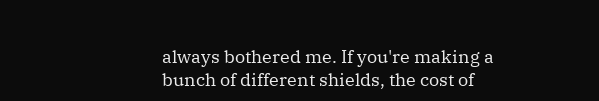always bothered me. If you're making a bunch of different shields, the cost of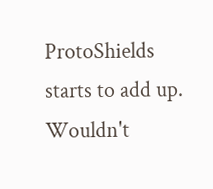ProtoShields starts to add up. Wouldn't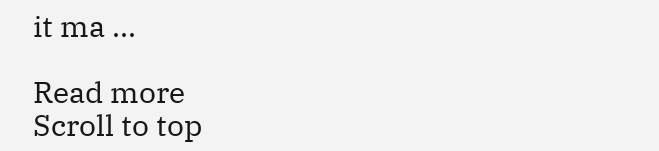it ma ...

Read more
Scroll to top